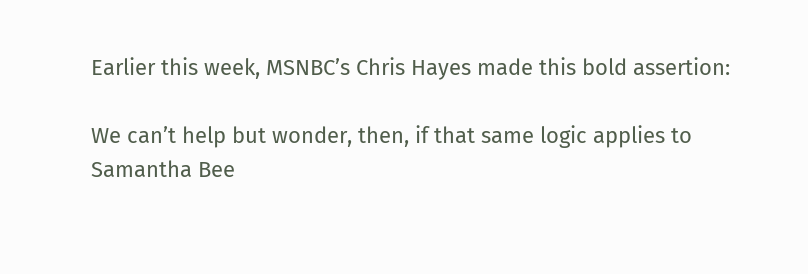Earlier this week, MSNBC’s Chris Hayes made this bold assertion:

We can’t help but wonder, then, if that same logic applies to Samantha Bee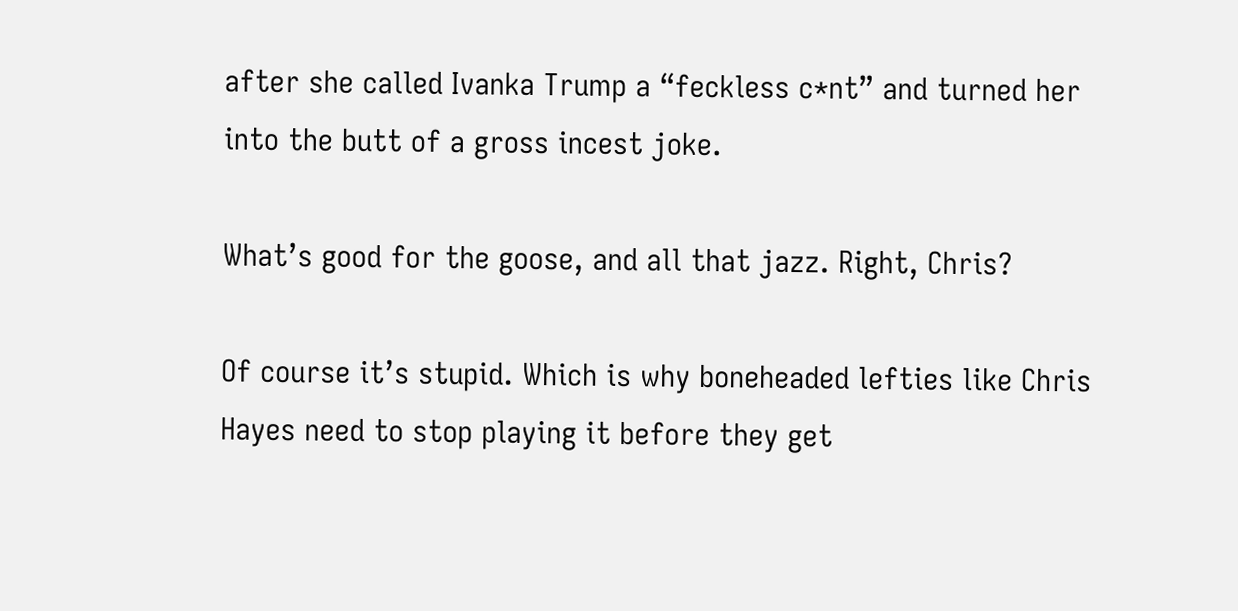after she called Ivanka Trump a “feckless c*nt” and turned her into the butt of a gross incest joke.

What’s good for the goose, and all that jazz. Right, Chris?

Of course it’s stupid. Which is why boneheaded lefties like Chris Hayes need to stop playing it before they get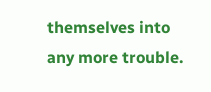themselves into any more trouble.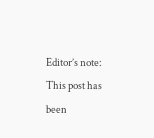Editor’s note: This post has been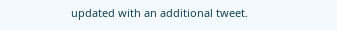updated with an additional tweet.